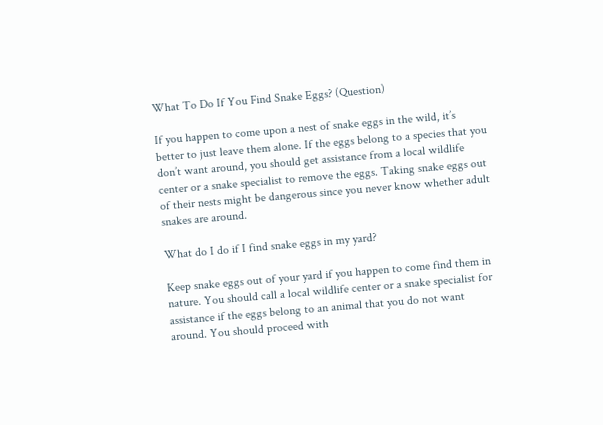What To Do If You Find Snake Eggs? (Question)

If you happen to come upon a nest of snake eggs in the wild, it’s better to just leave them alone. If the eggs belong to a species that you don’t want around, you should get assistance from a local wildlife center or a snake specialist to remove the eggs. Taking snake eggs out of their nests might be dangerous since you never know whether adult snakes are around.

What do I do if I find snake eggs in my yard?

Keep snake eggs out of your yard if you happen to come find them in nature. You should call a local wildlife center or a snake specialist for assistance if the eggs belong to an animal that you do not want around. You should proceed with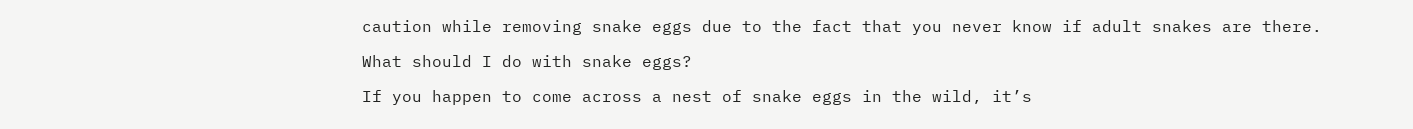caution while removing snake eggs due to the fact that you never know if adult snakes are there.

What should I do with snake eggs?

If you happen to come across a nest of snake eggs in the wild, it’s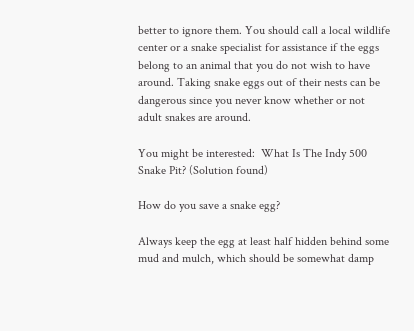better to ignore them. You should call a local wildlife center or a snake specialist for assistance if the eggs belong to an animal that you do not wish to have around. Taking snake eggs out of their nests can be dangerous since you never know whether or not adult snakes are around.

You might be interested:  What Is The Indy 500 Snake Pit? (Solution found)

How do you save a snake egg?

Always keep the egg at least half hidden behind some mud and mulch, which should be somewhat damp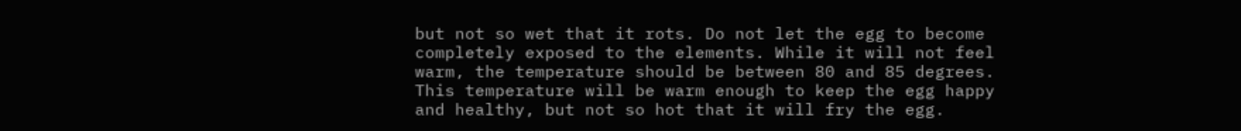but not so wet that it rots. Do not let the egg to become completely exposed to the elements. While it will not feel warm, the temperature should be between 80 and 85 degrees. This temperature will be warm enough to keep the egg happy and healthy, but not so hot that it will fry the egg.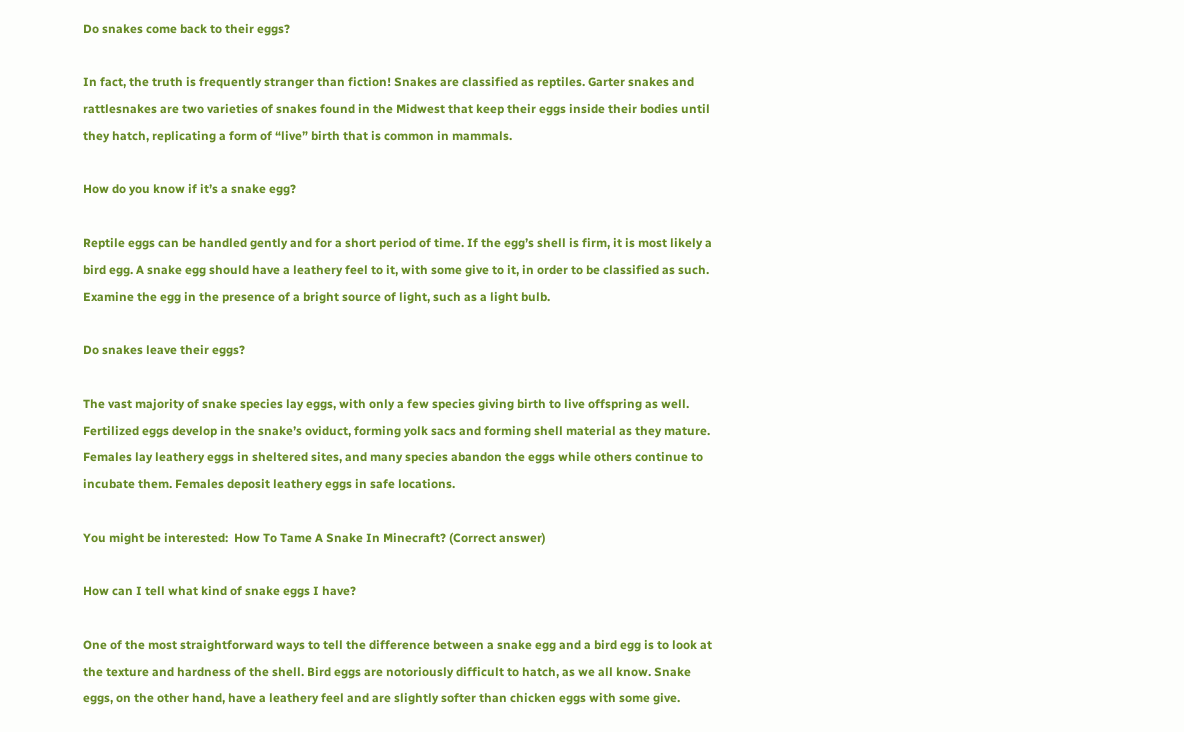Do snakes come back to their eggs?

In fact, the truth is frequently stranger than fiction! Snakes are classified as reptiles. Garter snakes and rattlesnakes are two varieties of snakes found in the Midwest that keep their eggs inside their bodies until they hatch, replicating a form of “live” birth that is common in mammals.

How do you know if it’s a snake egg?

Reptile eggs can be handled gently and for a short period of time. If the egg’s shell is firm, it is most likely a bird egg. A snake egg should have a leathery feel to it, with some give to it, in order to be classified as such. Examine the egg in the presence of a bright source of light, such as a light bulb.

Do snakes leave their eggs?

The vast majority of snake species lay eggs, with only a few species giving birth to live offspring as well. Fertilized eggs develop in the snake’s oviduct, forming yolk sacs and forming shell material as they mature. Females lay leathery eggs in sheltered sites, and many species abandon the eggs while others continue to incubate them. Females deposit leathery eggs in safe locations.

You might be interested:  How To Tame A Snake In Minecraft? (Correct answer)

How can I tell what kind of snake eggs I have?

One of the most straightforward ways to tell the difference between a snake egg and a bird egg is to look at the texture and hardness of the shell. Bird eggs are notoriously difficult to hatch, as we all know. Snake eggs, on the other hand, have a leathery feel and are slightly softer than chicken eggs with some give.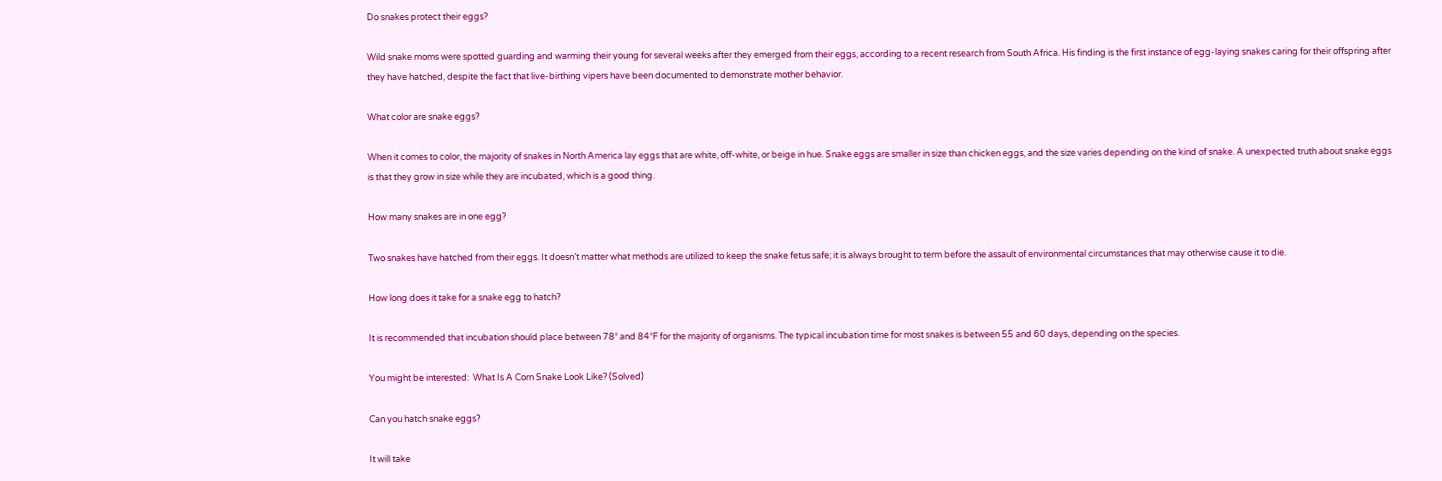Do snakes protect their eggs?

Wild snake moms were spotted guarding and warming their young for several weeks after they emerged from their eggs, according to a recent research from South Africa. His finding is the first instance of egg-laying snakes caring for their offspring after they have hatched, despite the fact that live-birthing vipers have been documented to demonstrate mother behavior.

What color are snake eggs?

When it comes to color, the majority of snakes in North America lay eggs that are white, off-white, or beige in hue. Snake eggs are smaller in size than chicken eggs, and the size varies depending on the kind of snake. A unexpected truth about snake eggs is that they grow in size while they are incubated, which is a good thing.

How many snakes are in one egg?

Two snakes have hatched from their eggs. It doesn’t matter what methods are utilized to keep the snake fetus safe; it is always brought to term before the assault of environmental circumstances that may otherwise cause it to die.

How long does it take for a snake egg to hatch?

It is recommended that incubation should place between 78° and 84°F for the majority of organisms. The typical incubation time for most snakes is between 55 and 60 days, depending on the species.

You might be interested:  What Is A Corn Snake Look Like? (Solved)

Can you hatch snake eggs?

It will take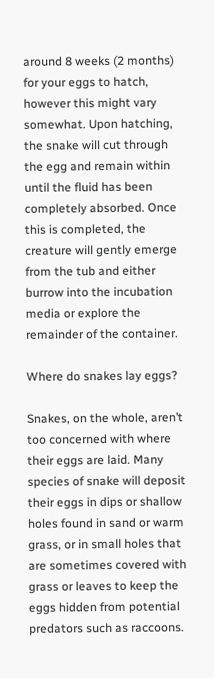around 8 weeks (2 months) for your eggs to hatch, however this might vary somewhat. Upon hatching, the snake will cut through the egg and remain within until the fluid has been completely absorbed. Once this is completed, the creature will gently emerge from the tub and either burrow into the incubation media or explore the remainder of the container.

Where do snakes lay eggs?

Snakes, on the whole, aren’t too concerned with where their eggs are laid. Many species of snake will deposit their eggs in dips or shallow holes found in sand or warm grass, or in small holes that are sometimes covered with grass or leaves to keep the eggs hidden from potential predators such as raccoons.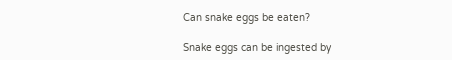Can snake eggs be eaten?

Snake eggs can be ingested by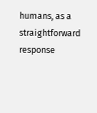humans, as a straightforward response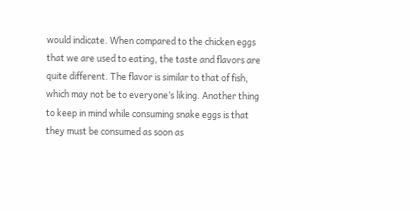would indicate. When compared to the chicken eggs that we are used to eating, the taste and flavors are quite different. The flavor is similar to that of fish, which may not be to everyone’s liking. Another thing to keep in mind while consuming snake eggs is that they must be consumed as soon as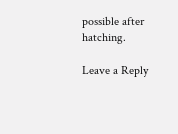possible after hatching.

Leave a Reply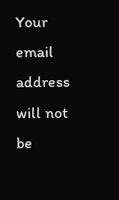Your email address will not be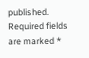published. Required fields are marked *